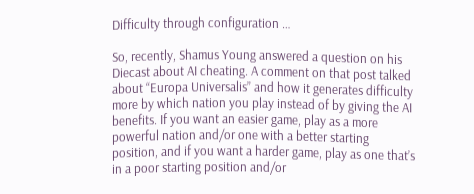Difficulty through configuration …

So, recently, Shamus Young answered a question on his Diecast about AI cheating. A comment on that post talked about “Europa Universalis” and how it generates difficulty more by which nation you play instead of by giving the AI benefits. If you want an easier game, play as a more powerful nation and/or one with a better starting position, and if you want a harder game, play as one that’s in a poor starting position and/or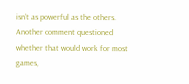isn’t as powerful as the others. Another comment questioned whether that would work for most games,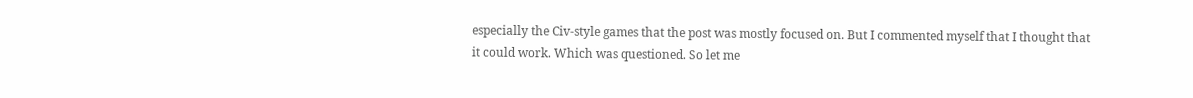especially the Civ-style games that the post was mostly focused on. But I commented myself that I thought that it could work. Which was questioned. So let me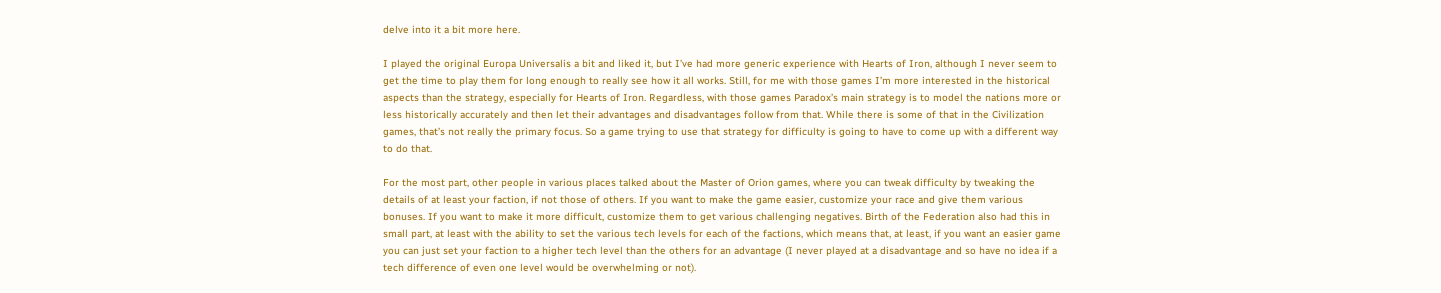delve into it a bit more here.

I played the original Europa Universalis a bit and liked it, but I’ve had more generic experience with Hearts of Iron, although I never seem to get the time to play them for long enough to really see how it all works. Still, for me with those games I’m more interested in the historical aspects than the strategy, especially for Hearts of Iron. Regardless, with those games Paradox’s main strategy is to model the nations more or less historically accurately and then let their advantages and disadvantages follow from that. While there is some of that in the Civilization games, that’s not really the primary focus. So a game trying to use that strategy for difficulty is going to have to come up with a different way to do that.

For the most part, other people in various places talked about the Master of Orion games, where you can tweak difficulty by tweaking the details of at least your faction, if not those of others. If you want to make the game easier, customize your race and give them various bonuses. If you want to make it more difficult, customize them to get various challenging negatives. Birth of the Federation also had this in small part, at least with the ability to set the various tech levels for each of the factions, which means that, at least, if you want an easier game you can just set your faction to a higher tech level than the others for an advantage (I never played at a disadvantage and so have no idea if a tech difference of even one level would be overwhelming or not).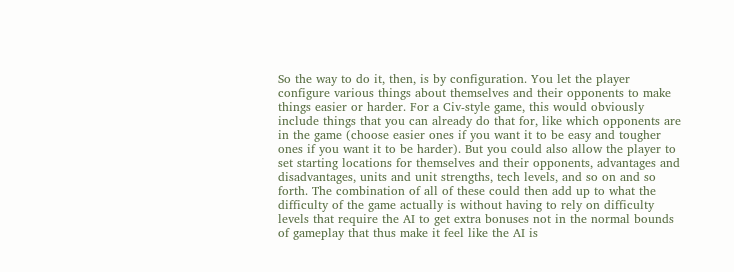So the way to do it, then, is by configuration. You let the player configure various things about themselves and their opponents to make things easier or harder. For a Civ-style game, this would obviously include things that you can already do that for, like which opponents are in the game (choose easier ones if you want it to be easy and tougher ones if you want it to be harder). But you could also allow the player to set starting locations for themselves and their opponents, advantages and disadvantages, units and unit strengths, tech levels, and so on and so forth. The combination of all of these could then add up to what the difficulty of the game actually is without having to rely on difficulty levels that require the AI to get extra bonuses not in the normal bounds of gameplay that thus make it feel like the AI is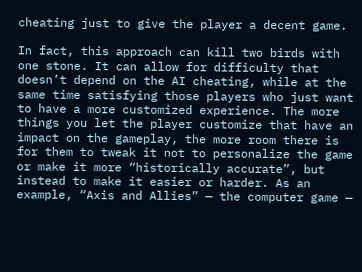cheating just to give the player a decent game.

In fact, this approach can kill two birds with one stone. It can allow for difficulty that doesn’t depend on the AI cheating, while at the same time satisfying those players who just want to have a more customized experience. The more things you let the player customize that have an impact on the gameplay, the more room there is for them to tweak it not to personalize the game or make it more “historically accurate”, but instead to make it easier or harder. As an example, “Axis and Allies” — the computer game —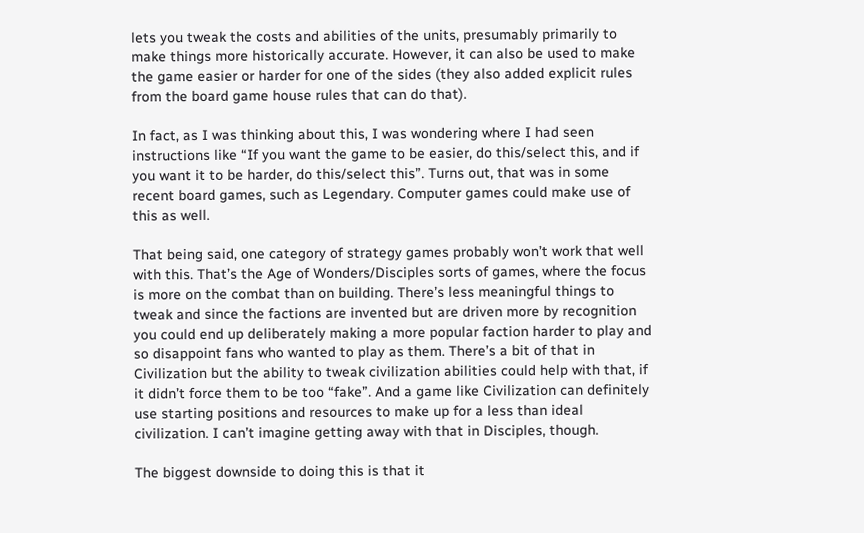lets you tweak the costs and abilities of the units, presumably primarily to make things more historically accurate. However, it can also be used to make the game easier or harder for one of the sides (they also added explicit rules from the board game house rules that can do that).

In fact, as I was thinking about this, I was wondering where I had seen instructions like “If you want the game to be easier, do this/select this, and if you want it to be harder, do this/select this”. Turns out, that was in some recent board games, such as Legendary. Computer games could make use of this as well.

That being said, one category of strategy games probably won’t work that well with this. That’s the Age of Wonders/Disciples sorts of games, where the focus is more on the combat than on building. There’s less meaningful things to tweak and since the factions are invented but are driven more by recognition you could end up deliberately making a more popular faction harder to play and so disappoint fans who wanted to play as them. There’s a bit of that in Civilization but the ability to tweak civilization abilities could help with that, if it didn’t force them to be too “fake”. And a game like Civilization can definitely use starting positions and resources to make up for a less than ideal civilization. I can’t imagine getting away with that in Disciples, though.

The biggest downside to doing this is that it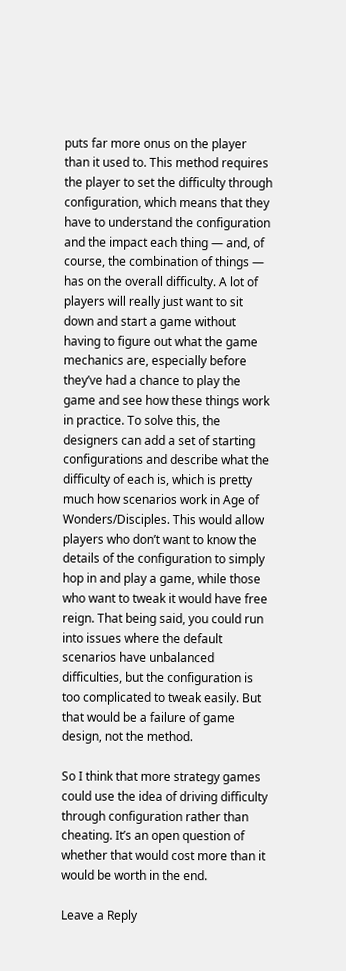puts far more onus on the player than it used to. This method requires the player to set the difficulty through configuration, which means that they have to understand the configuration and the impact each thing — and, of course, the combination of things — has on the overall difficulty. A lot of players will really just want to sit down and start a game without having to figure out what the game mechanics are, especially before they’ve had a chance to play the game and see how these things work in practice. To solve this, the designers can add a set of starting configurations and describe what the difficulty of each is, which is pretty much how scenarios work in Age of Wonders/Disciples. This would allow players who don’t want to know the details of the configuration to simply hop in and play a game, while those who want to tweak it would have free reign. That being said, you could run into issues where the default scenarios have unbalanced difficulties, but the configuration is too complicated to tweak easily. But that would be a failure of game design, not the method.

So I think that more strategy games could use the idea of driving difficulty through configuration rather than cheating. It’s an open question of whether that would cost more than it would be worth in the end.

Leave a Reply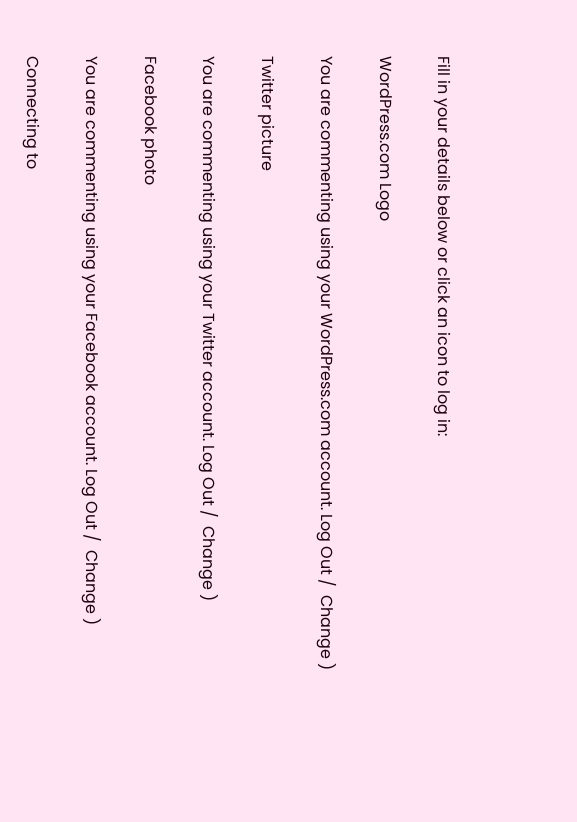Fill in your details below or click an icon to log in:

WordPress.com Logo

You are commenting using your WordPress.com account. Log Out /  Change )

Twitter picture

You are commenting using your Twitter account. Log Out /  Change )

Facebook photo

You are commenting using your Facebook account. Log Out /  Change )

Connecting to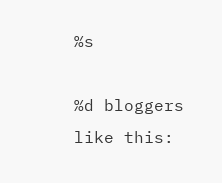%s

%d bloggers like this: